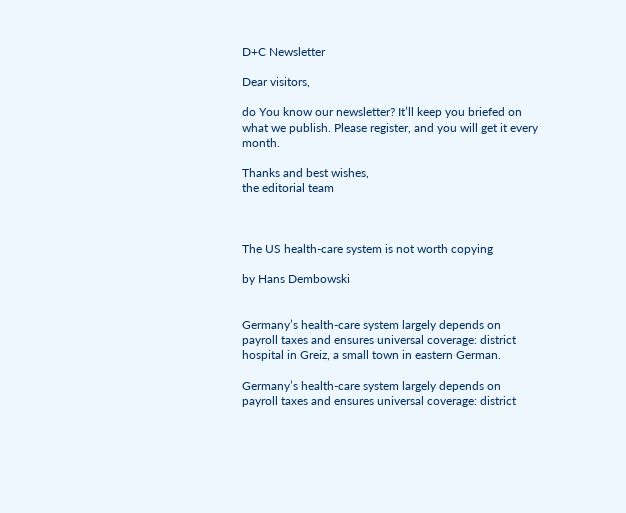D+C Newsletter

Dear visitors,

do You know our newsletter? It’ll keep you briefed on what we publish. Please register, and you will get it every month.

Thanks and best wishes,
the editorial team



The US health-care system is not worth copying

by Hans Dembowski


Germany’s health-care system largely depends on payroll taxes and ensures universal coverage: district hospital in Greiz, a small town in eastern German.

Germany’s health-care system largely depends on payroll taxes and ensures universal coverage: district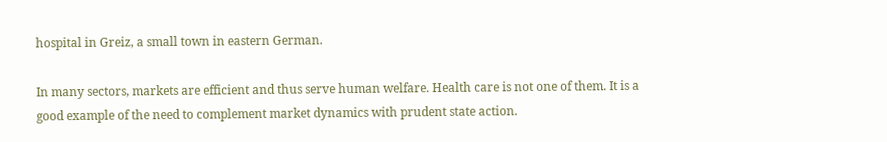hospital in Greiz, a small town in eastern German.

In many sectors, markets are efficient and thus serve human welfare. Health care is not one of them. It is a good example of the need to complement market dynamics with prudent state action.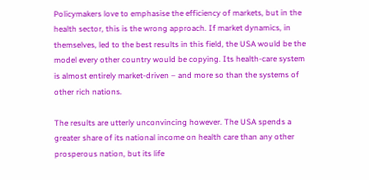Policymakers love to emphasise the efficiency of markets, but in the health sector, this is the wrong approach. If market dynamics, in themselves, led to the best results in this field, the USA would be the model every other country would be copying. Its health-care system is almost entirely market-driven – and more so than the systems of other rich nations.

The results are utterly unconvincing however. The USA spends a greater share of its national income on health care than any other prosperous nation, but its life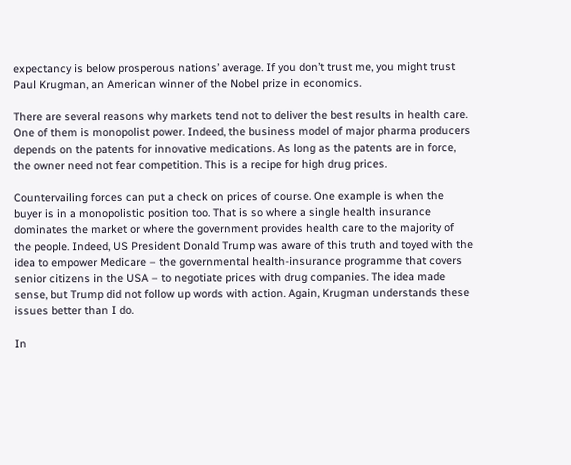expectancy is below prosperous nations’ average. If you don’t trust me, you might trust Paul Krugman, an American winner of the Nobel prize in economics.

There are several reasons why markets tend not to deliver the best results in health care. One of them is monopolist power. Indeed, the business model of major pharma producers depends on the patents for innovative medications. As long as the patents are in force, the owner need not fear competition. This is a recipe for high drug prices.

Countervailing forces can put a check on prices of course. One example is when the buyer is in a monopolistic position too. That is so where a single health insurance dominates the market or where the government provides health care to the majority of the people. Indeed, US President Donald Trump was aware of this truth and toyed with the idea to empower Medicare – the governmental health-insurance programme that covers senior citizens in the USA – to negotiate prices with drug companies. The idea made sense, but Trump did not follow up words with action. Again, Krugman understands these issues better than I do.

In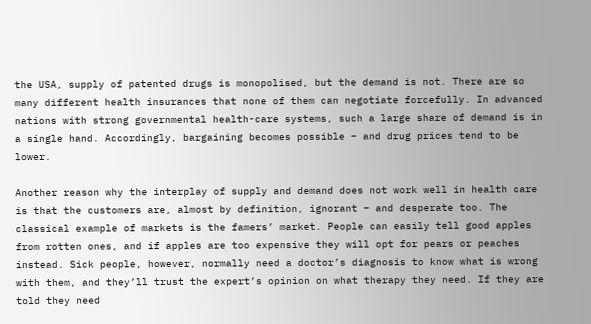the USA, supply of patented drugs is monopolised, but the demand is not. There are so many different health insurances that none of them can negotiate forcefully. In advanced nations with strong governmental health-care systems, such a large share of demand is in a single hand. Accordingly, bargaining becomes possible – and drug prices tend to be lower.

Another reason why the interplay of supply and demand does not work well in health care is that the customers are, almost by definition, ignorant – and desperate too. The classical example of markets is the famers’ market. People can easily tell good apples from rotten ones, and if apples are too expensive they will opt for pears or peaches instead. Sick people, however, normally need a doctor’s diagnosis to know what is wrong with them, and they’ll trust the expert’s opinion on what therapy they need. If they are told they need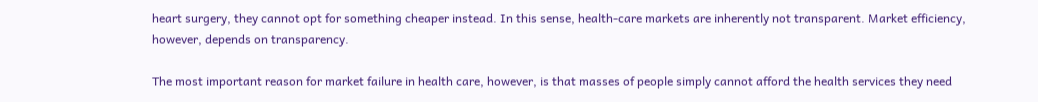heart surgery, they cannot opt for something cheaper instead. In this sense, health-care markets are inherently not transparent. Market efficiency, however, depends on transparency.

The most important reason for market failure in health care, however, is that masses of people simply cannot afford the health services they need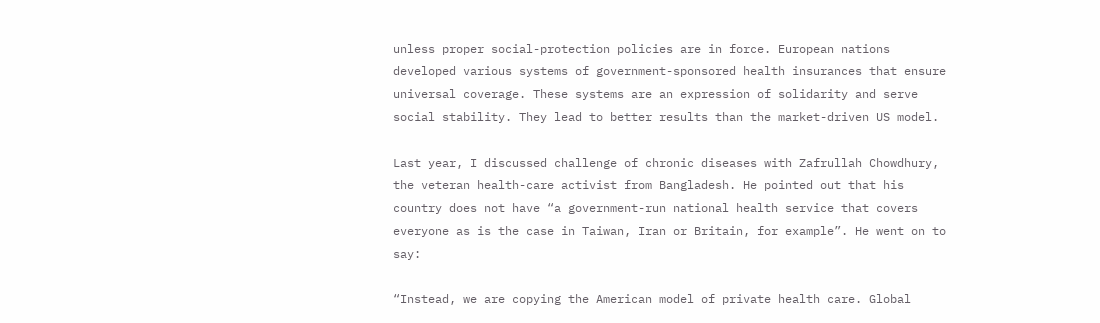unless proper social-protection policies are in force. European nations developed various systems of government-sponsored health insurances that ensure universal coverage. These systems are an expression of solidarity and serve social stability. They lead to better results than the market-driven US model.

Last year, I discussed challenge of chronic diseases with Zafrullah Chowdhury, the veteran health-care activist from Bangladesh. He pointed out that his country does not have “a government-run national health service that covers everyone as is the case in Taiwan, Iran or Britain, for example”. He went on to say:

“Instead, we are copying the American model of private health care. Global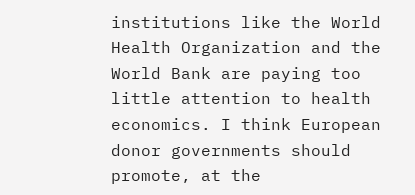institutions like the World Health Organization and the World Bank are paying too little attention to health economics. I think European donor governments should promote, at the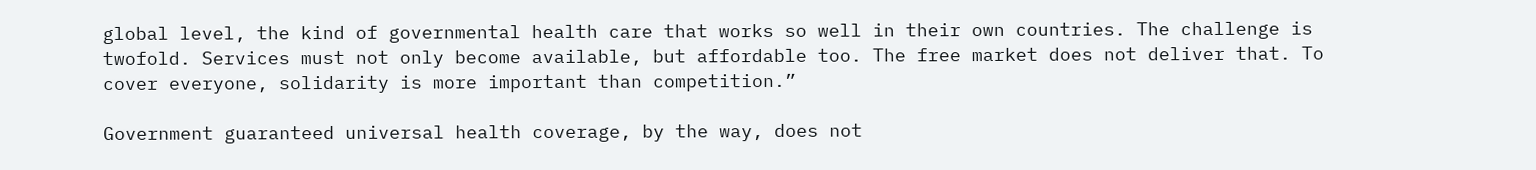global level, the kind of governmental health care that works so well in their own countries. The challenge is twofold. Services must not only become available, but affordable too. The free market does not deliver that. To cover everyone, solidarity is more important than competition.”

Government guaranteed universal health coverage, by the way, does not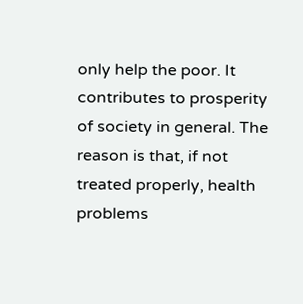only help the poor. It contributes to prosperity of society in general. The reason is that, if not treated properly, health problems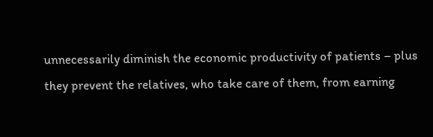unnecessarily diminish the economic productivity of patients – plus they prevent the relatives, who take care of them, from earning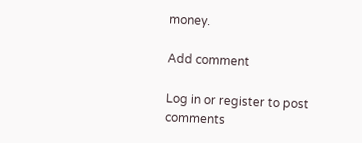money.

Add comment

Log in or register to post comments